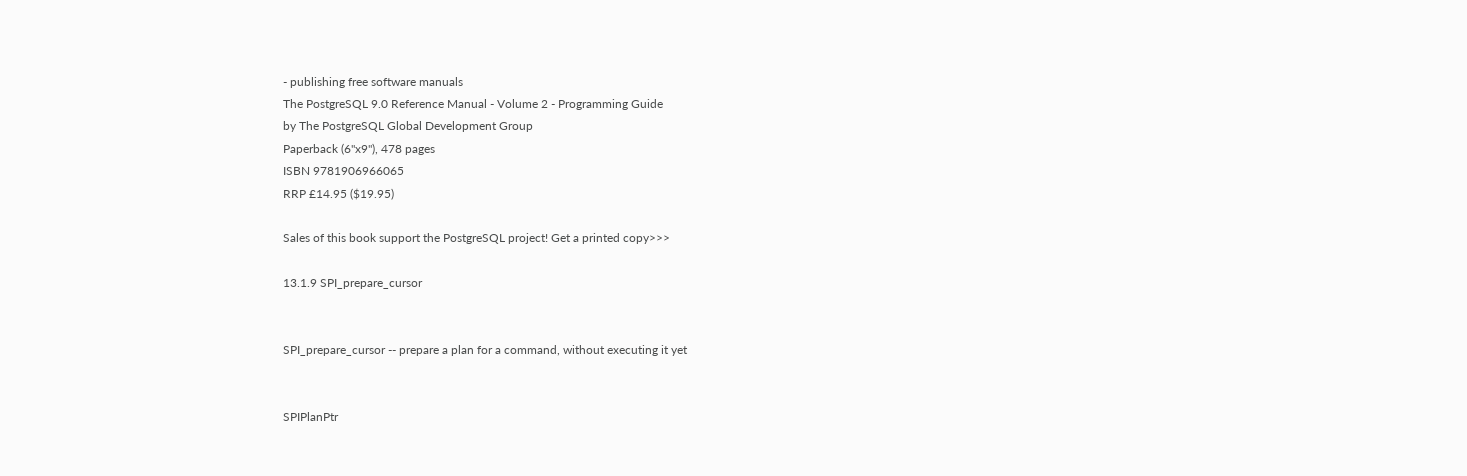- publishing free software manuals
The PostgreSQL 9.0 Reference Manual - Volume 2 - Programming Guide
by The PostgreSQL Global Development Group
Paperback (6"x9"), 478 pages
ISBN 9781906966065
RRP £14.95 ($19.95)

Sales of this book support the PostgreSQL project! Get a printed copy>>>

13.1.9 SPI_prepare_cursor


SPI_prepare_cursor -- prepare a plan for a command, without executing it yet


SPIPlanPtr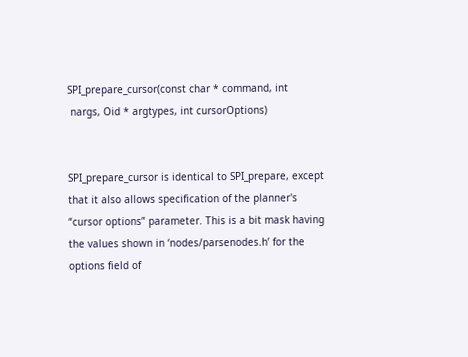SPI_prepare_cursor(const char * command, int
 nargs, Oid * argtypes, int cursorOptions)


SPI_prepare_cursor is identical to SPI_prepare, except that it also allows specification of the planner's “cursor options” parameter. This is a bit mask having the values shown in ‘nodes/parsenodes.h’ for the options field of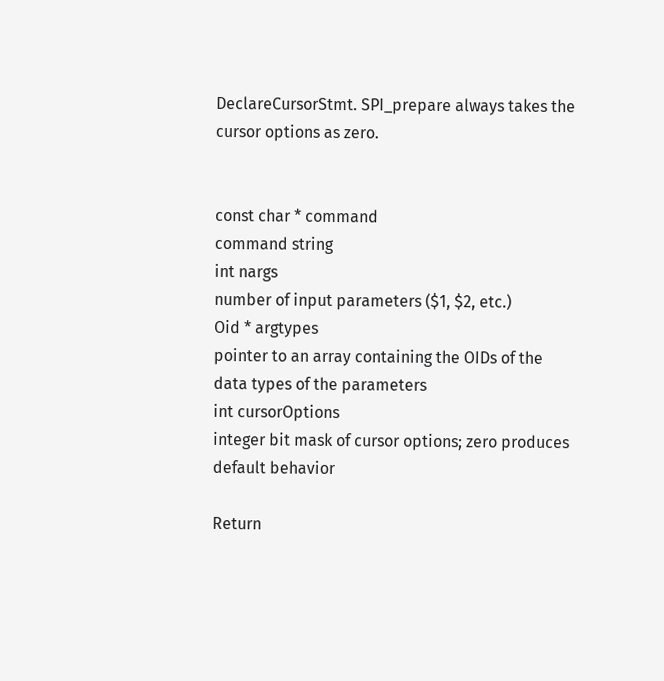DeclareCursorStmt. SPI_prepare always takes the cursor options as zero.


const char * command
command string
int nargs
number of input parameters ($1, $2, etc.)
Oid * argtypes
pointer to an array containing the OIDs of the data types of the parameters
int cursorOptions
integer bit mask of cursor options; zero produces default behavior

Return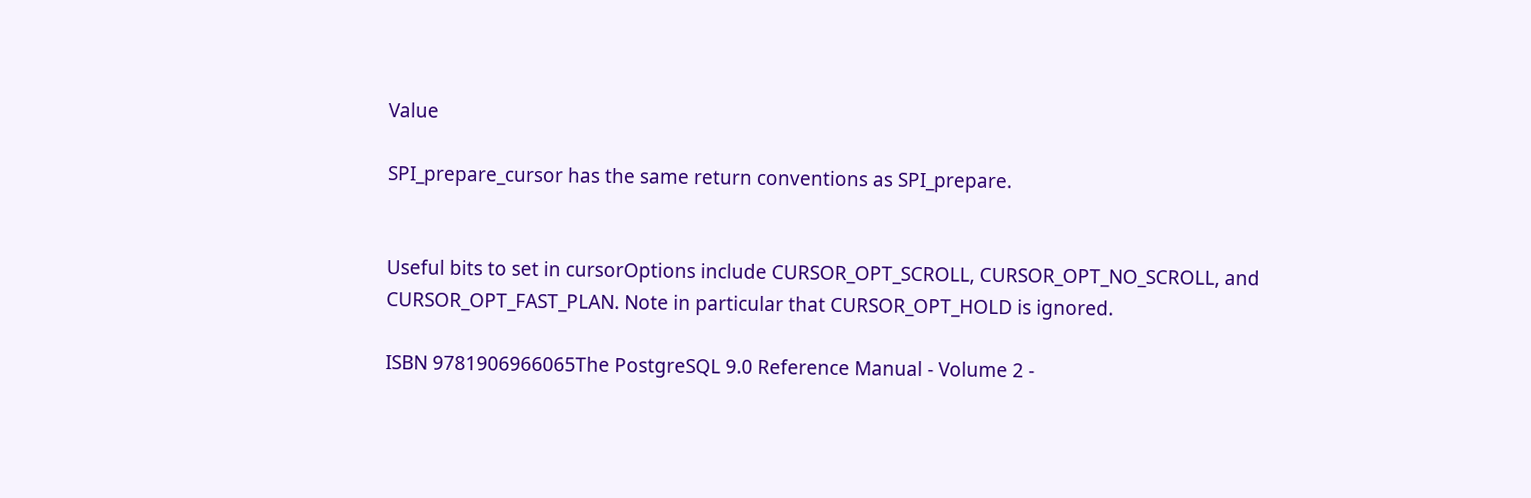Value

SPI_prepare_cursor has the same return conventions as SPI_prepare.


Useful bits to set in cursorOptions include CURSOR_OPT_SCROLL, CURSOR_OPT_NO_SCROLL, and CURSOR_OPT_FAST_PLAN. Note in particular that CURSOR_OPT_HOLD is ignored.

ISBN 9781906966065The PostgreSQL 9.0 Reference Manual - Volume 2 -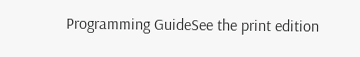Programming GuideSee the print edition